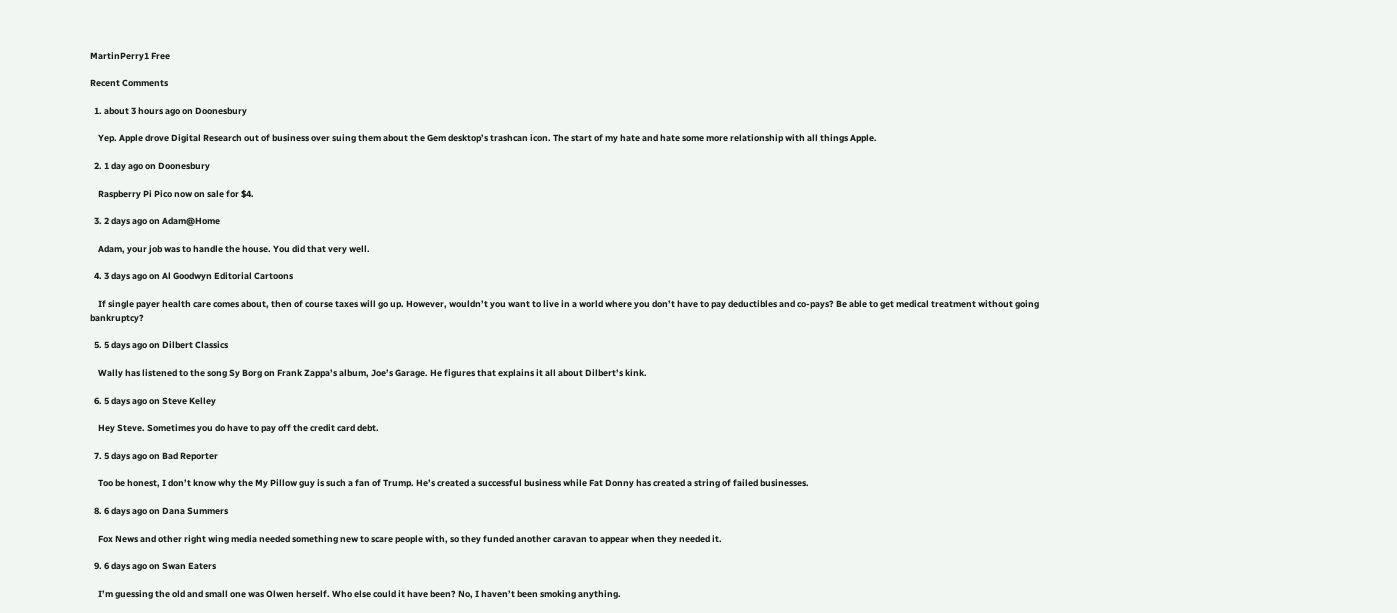MartinPerry1 Free

Recent Comments

  1. about 3 hours ago on Doonesbury

    Yep. Apple drove Digital Research out of business over suing them about the Gem desktop’s trashcan icon. The start of my hate and hate some more relationship with all things Apple.

  2. 1 day ago on Doonesbury

    Raspberry Pi Pico now on sale for $4.

  3. 2 days ago on Adam@Home

    Adam, your job was to handle the house. You did that very well.

  4. 3 days ago on Al Goodwyn Editorial Cartoons

    If single payer health care comes about, then of course taxes will go up. However, wouldn’t you want to live in a world where you don’t have to pay deductibles and co-pays? Be able to get medical treatment without going bankruptcy?

  5. 5 days ago on Dilbert Classics

    Wally has listened to the song Sy Borg on Frank Zappa’s album, Joe’s Garage. He figures that explains it all about Dilbert’s kink.

  6. 5 days ago on Steve Kelley

    Hey Steve. Sometimes you do have to pay off the credit card debt.

  7. 5 days ago on Bad Reporter

    Too be honest, I don’t know why the My Pillow guy is such a fan of Trump. He’s created a successful business while Fat Donny has created a string of failed businesses.

  8. 6 days ago on Dana Summers

    Fox News and other right wing media needed something new to scare people with, so they funded another caravan to appear when they needed it.

  9. 6 days ago on Swan Eaters

    I’m guessing the old and small one was Olwen herself. Who else could it have been? No, I haven’t been smoking anything.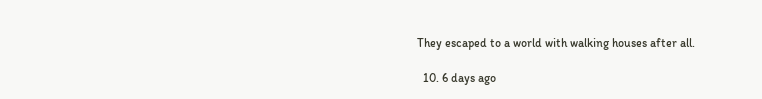They escaped to a world with walking houses after all.

  10. 6 days ago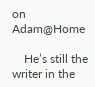on Adam@Home

    He’s still the writer in the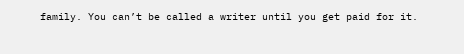family. You can’t be called a writer until you get paid for it.